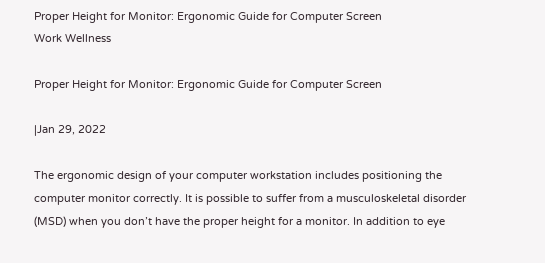Proper Height for Monitor: Ergonomic Guide for Computer Screen
Work Wellness

Proper Height for Monitor: Ergonomic Guide for Computer Screen

|Jan 29, 2022

The ergonomic design of your computer workstation includes positioning the computer monitor correctly. It is possible to suffer from a musculoskeletal disorder (MSD) when you don’t have the proper height for a monitor. In addition to eye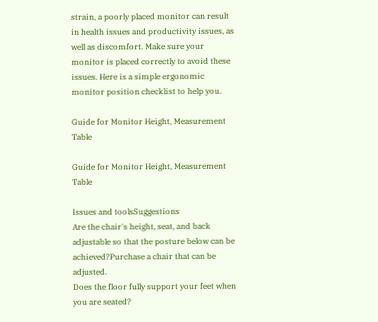strain, a poorly placed monitor can result in health issues and productivity issues, as well as discomfort. Make sure your monitor is placed correctly to avoid these issues. Here is a simple ergonomic monitor position checklist to help you.

Guide for Monitor Height, Measurement Table

Guide for Monitor Height, Measurement Table

Issues and toolsSuggestions
Are the chair's height, seat, and back adjustable so that the posture below can be achieved?Purchase a chair that can be adjusted.
Does the floor fully support your feet when you are seated?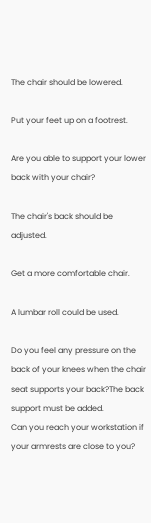The chair should be lowered.

Put your feet up on a footrest.

Are you able to support your lower back with your chair?

The chair's back should be adjusted.

Get a more comfortable chair.

A lumbar roll could be used.

Do you feel any pressure on the back of your knees when the chair seat supports your back?The back support must be added.
Can you reach your workstation if your armrests are close to you?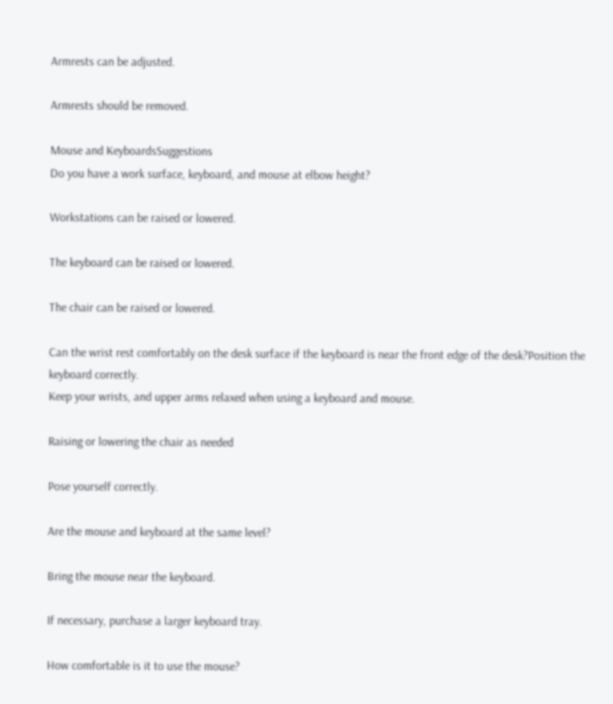Armrests can be adjusted.

Armrests should be removed.

Mouse and KeyboardsSuggestions
Do you have a work surface, keyboard, and mouse at elbow height?

Workstations can be raised or lowered.

The keyboard can be raised or lowered.

The chair can be raised or lowered.

Can the wrist rest comfortably on the desk surface if the keyboard is near the front edge of the desk?Position the keyboard correctly.
Keep your wrists, and upper arms relaxed when using a keyboard and mouse.

Raising or lowering the chair as needed

Pose yourself correctly.

Are the mouse and keyboard at the same level?

Bring the mouse near the keyboard.

If necessary, purchase a larger keyboard tray.

How comfortable is it to use the mouse?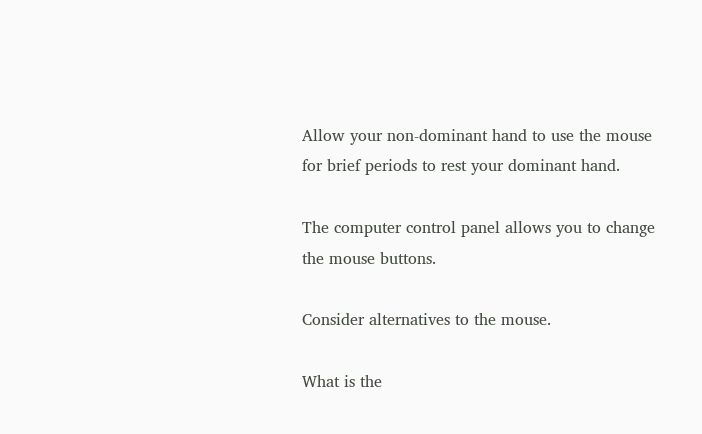Allow your non-dominant hand to use the mouse for brief periods to rest your dominant hand.

The computer control panel allows you to change the mouse buttons.

Consider alternatives to the mouse.

What is the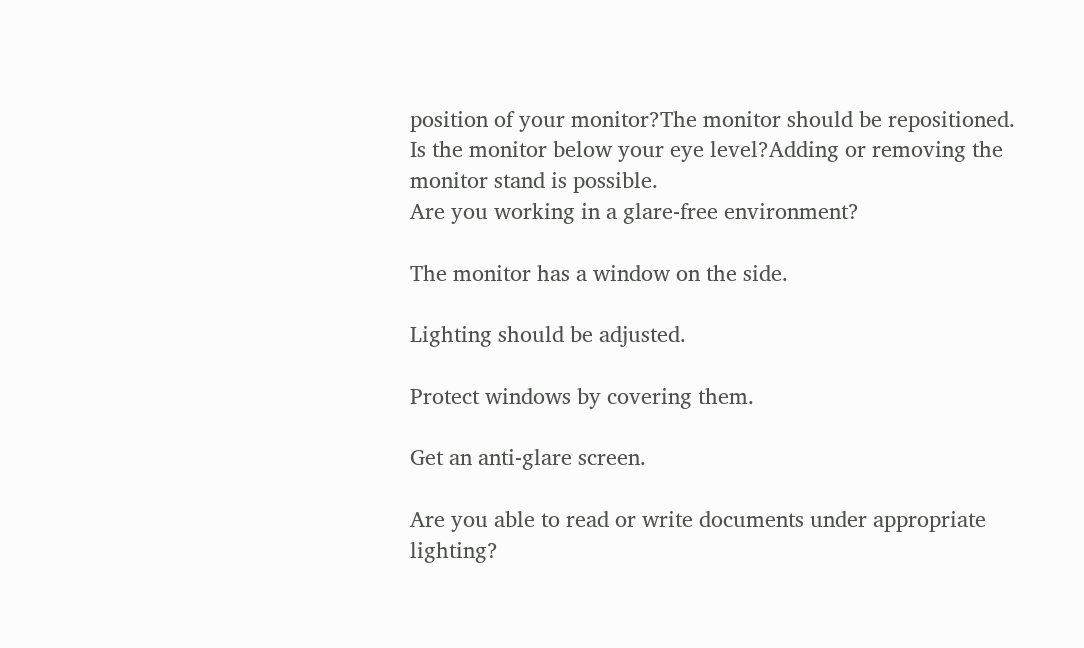position of your monitor?The monitor should be repositioned.
Is the monitor below your eye level?Adding or removing the monitor stand is possible.
Are you working in a glare-free environment?

The monitor has a window on the side.

Lighting should be adjusted.

Protect windows by covering them.

Get an anti-glare screen.

Are you able to read or write documents under appropriate lighting?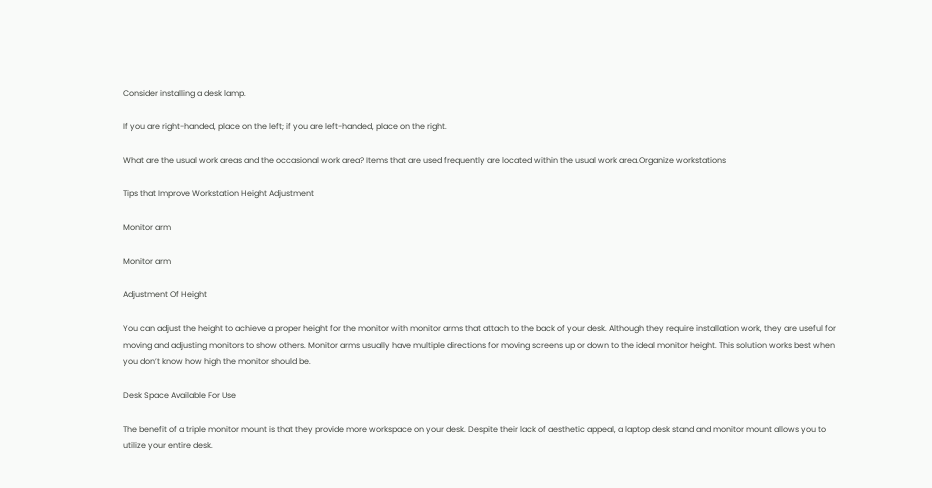Consider installing a desk lamp.

If you are right-handed, place on the left; if you are left-handed, place on the right.

What are the usual work areas and the occasional work area? Items that are used frequently are located within the usual work area.Organize workstations

Tips that Improve Workstation Height Adjustment

Monitor arm

Monitor arm

Adjustment Of Height

You can adjust the height to achieve a proper height for the monitor with monitor arms that attach to the back of your desk. Although they require installation work, they are useful for moving and adjusting monitors to show others. Monitor arms usually have multiple directions for moving screens up or down to the ideal monitor height. This solution works best when you don’t know how high the monitor should be.

Desk Space Available For Use

The benefit of a triple monitor mount is that they provide more workspace on your desk. Despite their lack of aesthetic appeal, a laptop desk stand and monitor mount allows you to utilize your entire desk.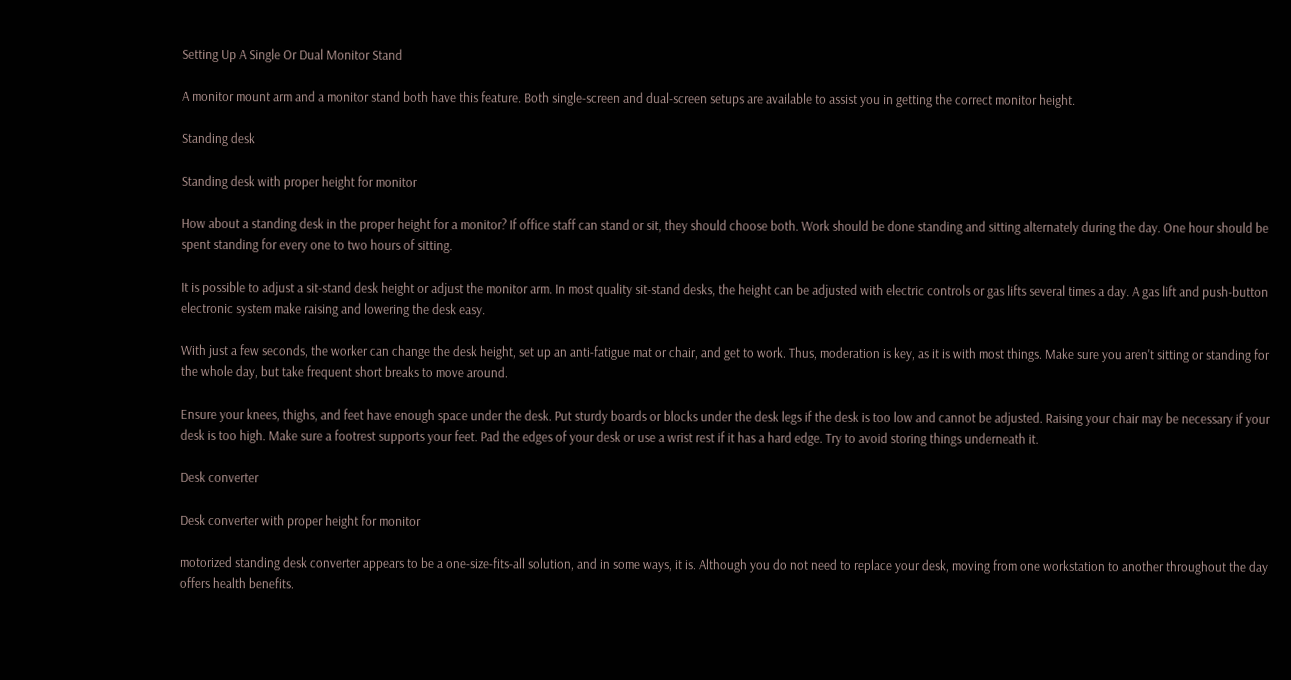Setting Up A Single Or Dual Monitor Stand

A monitor mount arm and a monitor stand both have this feature. Both single-screen and dual-screen setups are available to assist you in getting the correct monitor height.

Standing desk

Standing desk with proper height for monitor

How about a standing desk in the proper height for a monitor? If office staff can stand or sit, they should choose both. Work should be done standing and sitting alternately during the day. One hour should be spent standing for every one to two hours of sitting.

It is possible to adjust a sit-stand desk height or adjust the monitor arm. In most quality sit-stand desks, the height can be adjusted with electric controls or gas lifts several times a day. A gas lift and push-button electronic system make raising and lowering the desk easy.

With just a few seconds, the worker can change the desk height, set up an anti-fatigue mat or chair, and get to work. Thus, moderation is key, as it is with most things. Make sure you aren't sitting or standing for the whole day, but take frequent short breaks to move around.

Ensure your knees, thighs, and feet have enough space under the desk. Put sturdy boards or blocks under the desk legs if the desk is too low and cannot be adjusted. Raising your chair may be necessary if your desk is too high. Make sure a footrest supports your feet. Pad the edges of your desk or use a wrist rest if it has a hard edge. Try to avoid storing things underneath it.

Desk converter

Desk converter with proper height for monitor

motorized standing desk converter appears to be a one-size-fits-all solution, and in some ways, it is. Although you do not need to replace your desk, moving from one workstation to another throughout the day offers health benefits.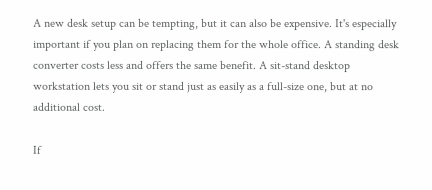A new desk setup can be tempting, but it can also be expensive. It's especially important if you plan on replacing them for the whole office. A standing desk converter costs less and offers the same benefit. A sit-stand desktop workstation lets you sit or stand just as easily as a full-size one, but at no additional cost.

If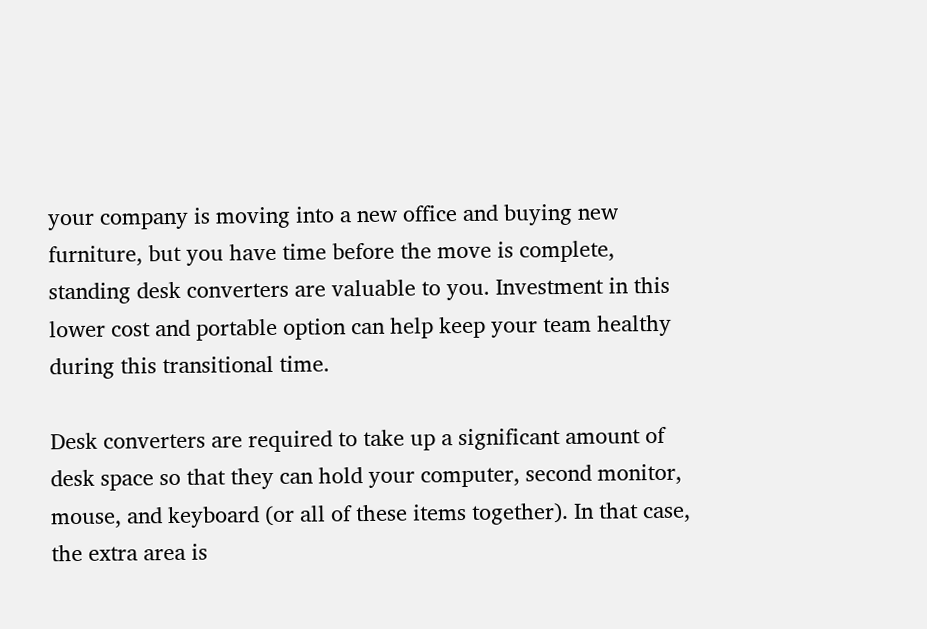your company is moving into a new office and buying new furniture, but you have time before the move is complete, standing desk converters are valuable to you. Investment in this lower cost and portable option can help keep your team healthy during this transitional time.

Desk converters are required to take up a significant amount of desk space so that they can hold your computer, second monitor, mouse, and keyboard (or all of these items together). In that case, the extra area is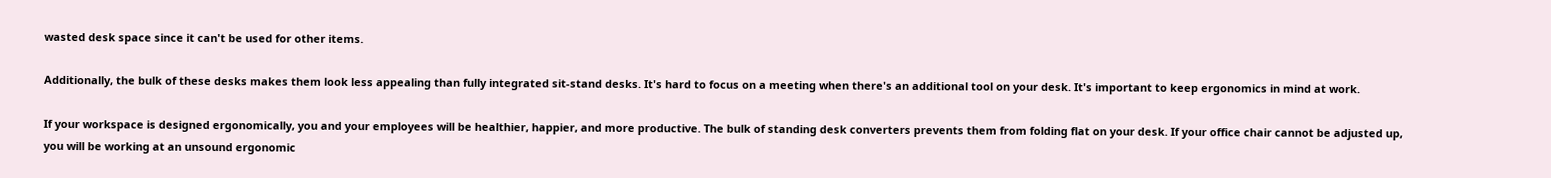wasted desk space since it can't be used for other items.

Additionally, the bulk of these desks makes them look less appealing than fully integrated sit-stand desks. It's hard to focus on a meeting when there's an additional tool on your desk. It's important to keep ergonomics in mind at work.

If your workspace is designed ergonomically, you and your employees will be healthier, happier, and more productive. The bulk of standing desk converters prevents them from folding flat on your desk. If your office chair cannot be adjusted up, you will be working at an unsound ergonomic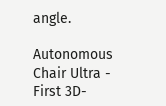angle.

Autonomous Chair Ultra - First 3D-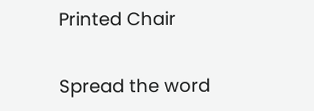Printed Chair

Spread the word